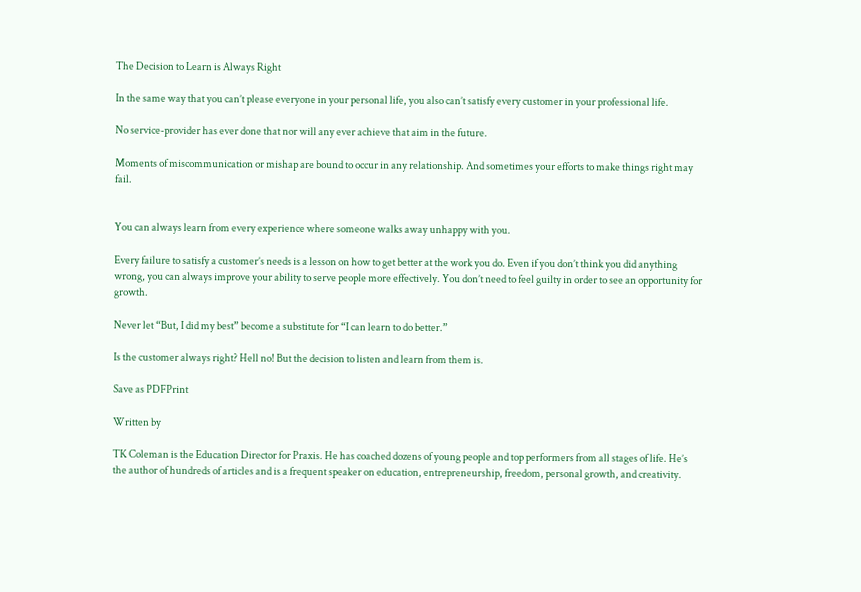The Decision to Learn is Always Right

In the same way that you can’t please everyone in your personal life, you also can’t satisfy every customer in your professional life.

No service-provider has ever done that nor will any ever achieve that aim in the future.

Moments of miscommunication or mishap are bound to occur in any relationship. And sometimes your efforts to make things right may fail.


You can always learn from every experience where someone walks away unhappy with you.

Every failure to satisfy a customer’s needs is a lesson on how to get better at the work you do. Even if you don’t think you did anything wrong, you can always improve your ability to serve people more effectively. You don’t need to feel guilty in order to see an opportunity for growth.

Never let “But, I did my best” become a substitute for “I can learn to do better.”

Is the customer always right? Hell no! But the decision to listen and learn from them is.

Save as PDFPrint

Written by

TK Coleman is the Education Director for Praxis. He has coached dozens of young people and top performers from all stages of life. He’s the author of hundreds of articles and is a frequent speaker on education, entrepreneurship, freedom, personal growth, and creativity.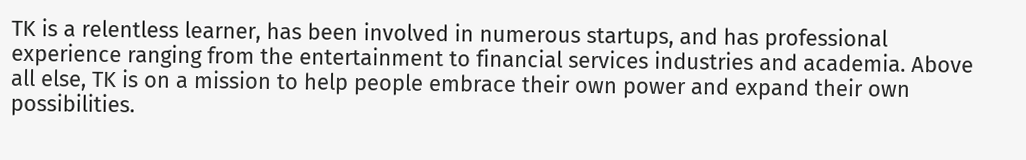TK is a relentless learner, has been involved in numerous startups, and has professional experience ranging from the entertainment to financial services industries and academia. Above all else, TK is on a mission to help people embrace their own power and expand their own possibilities.